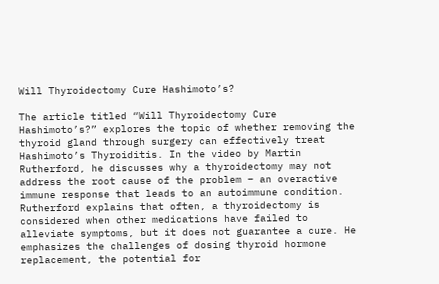Will Thyroidectomy Cure Hashimoto’s?

The article titled “Will Thyroidectomy Cure Hashimoto’s?” explores the topic of whether removing the thyroid gland through surgery can effectively treat Hashimoto’s Thyroiditis. In the video by Martin Rutherford, he discusses why a thyroidectomy may not address the root cause of the problem – an overactive immune response that leads to an autoimmune condition. Rutherford explains that often, a thyroidectomy is considered when other medications have failed to alleviate symptoms, but it does not guarantee a cure. He emphasizes the challenges of dosing thyroid hormone replacement, the potential for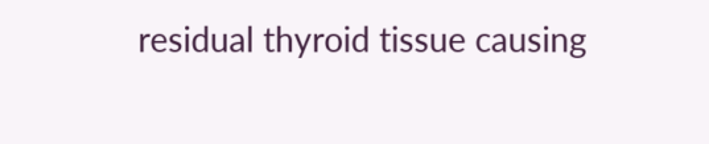residual thyroid tissue causing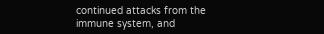continued attacks from the immune system, and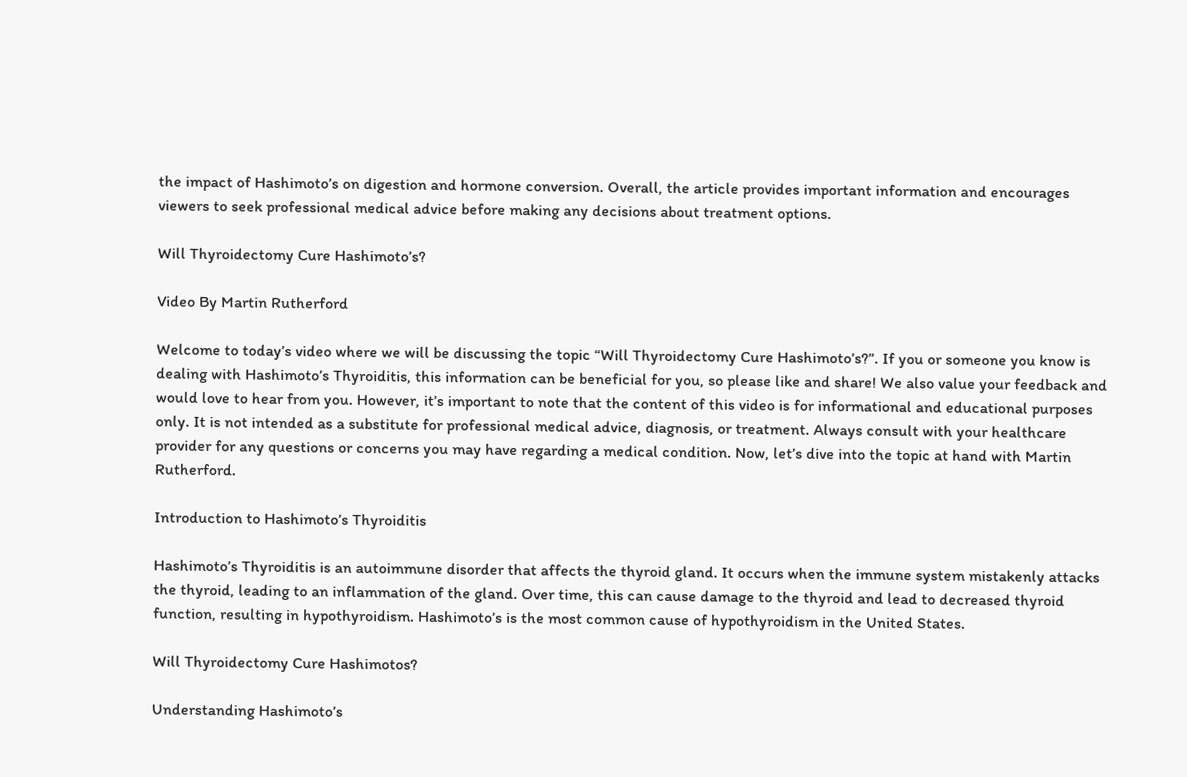the impact of Hashimoto’s on digestion and hormone conversion. Overall, the article provides important information and encourages viewers to seek professional medical advice before making any decisions about treatment options.

Will Thyroidectomy Cure Hashimoto’s?

Video By Martin Rutherford

Welcome to today’s video where we will be discussing the topic “Will Thyroidectomy Cure Hashimoto’s?”. If you or someone you know is dealing with Hashimoto’s Thyroiditis, this information can be beneficial for you, so please like and share! We also value your feedback and would love to hear from you. However, it’s important to note that the content of this video is for informational and educational purposes only. It is not intended as a substitute for professional medical advice, diagnosis, or treatment. Always consult with your healthcare provider for any questions or concerns you may have regarding a medical condition. Now, let’s dive into the topic at hand with Martin Rutherford.

Introduction to Hashimoto’s Thyroiditis

Hashimoto’s Thyroiditis is an autoimmune disorder that affects the thyroid gland. It occurs when the immune system mistakenly attacks the thyroid, leading to an inflammation of the gland. Over time, this can cause damage to the thyroid and lead to decreased thyroid function, resulting in hypothyroidism. Hashimoto’s is the most common cause of hypothyroidism in the United States.

Will Thyroidectomy Cure Hashimotos?

Understanding Hashimoto’s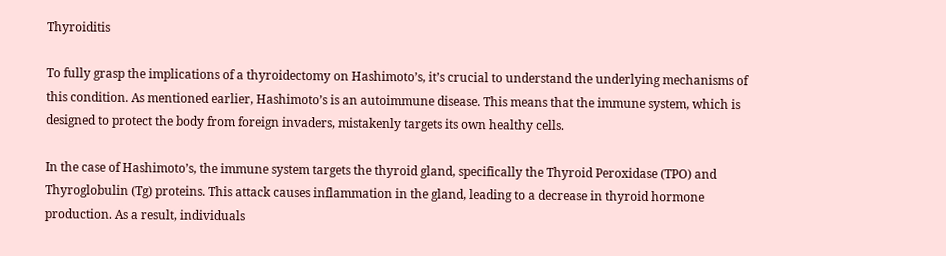Thyroiditis

To fully grasp the implications of a thyroidectomy on Hashimoto’s, it’s crucial to understand the underlying mechanisms of this condition. As mentioned earlier, Hashimoto’s is an autoimmune disease. This means that the immune system, which is designed to protect the body from foreign invaders, mistakenly targets its own healthy cells.

In the case of Hashimoto’s, the immune system targets the thyroid gland, specifically the Thyroid Peroxidase (TPO) and Thyroglobulin (Tg) proteins. This attack causes inflammation in the gland, leading to a decrease in thyroid hormone production. As a result, individuals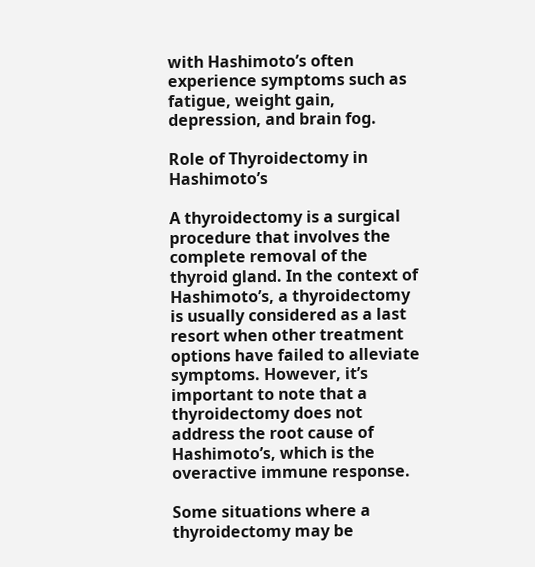with Hashimoto’s often experience symptoms such as fatigue, weight gain, depression, and brain fog.

Role of Thyroidectomy in Hashimoto’s

A thyroidectomy is a surgical procedure that involves the complete removal of the thyroid gland. In the context of Hashimoto’s, a thyroidectomy is usually considered as a last resort when other treatment options have failed to alleviate symptoms. However, it’s important to note that a thyroidectomy does not address the root cause of Hashimoto’s, which is the overactive immune response.

Some situations where a thyroidectomy may be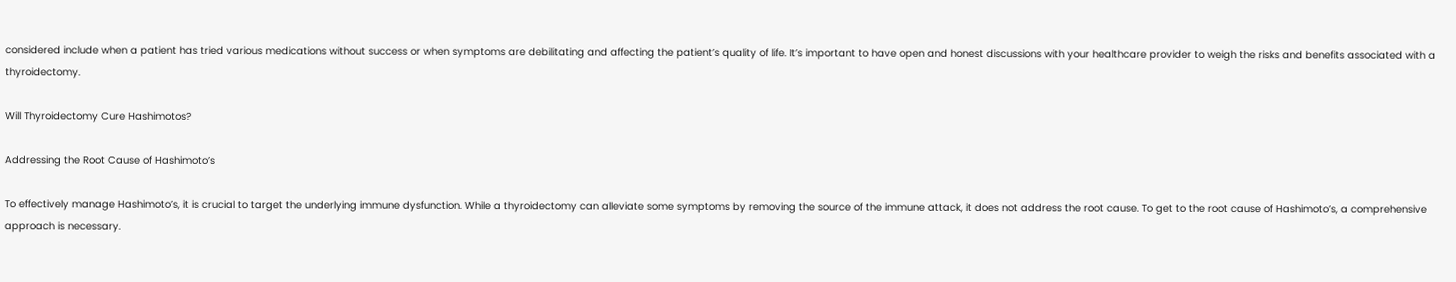considered include when a patient has tried various medications without success or when symptoms are debilitating and affecting the patient’s quality of life. It’s important to have open and honest discussions with your healthcare provider to weigh the risks and benefits associated with a thyroidectomy.

Will Thyroidectomy Cure Hashimotos?

Addressing the Root Cause of Hashimoto’s

To effectively manage Hashimoto’s, it is crucial to target the underlying immune dysfunction. While a thyroidectomy can alleviate some symptoms by removing the source of the immune attack, it does not address the root cause. To get to the root cause of Hashimoto’s, a comprehensive approach is necessary.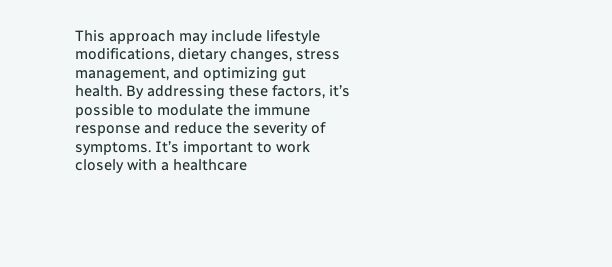This approach may include lifestyle modifications, dietary changes, stress management, and optimizing gut health. By addressing these factors, it’s possible to modulate the immune response and reduce the severity of symptoms. It’s important to work closely with a healthcare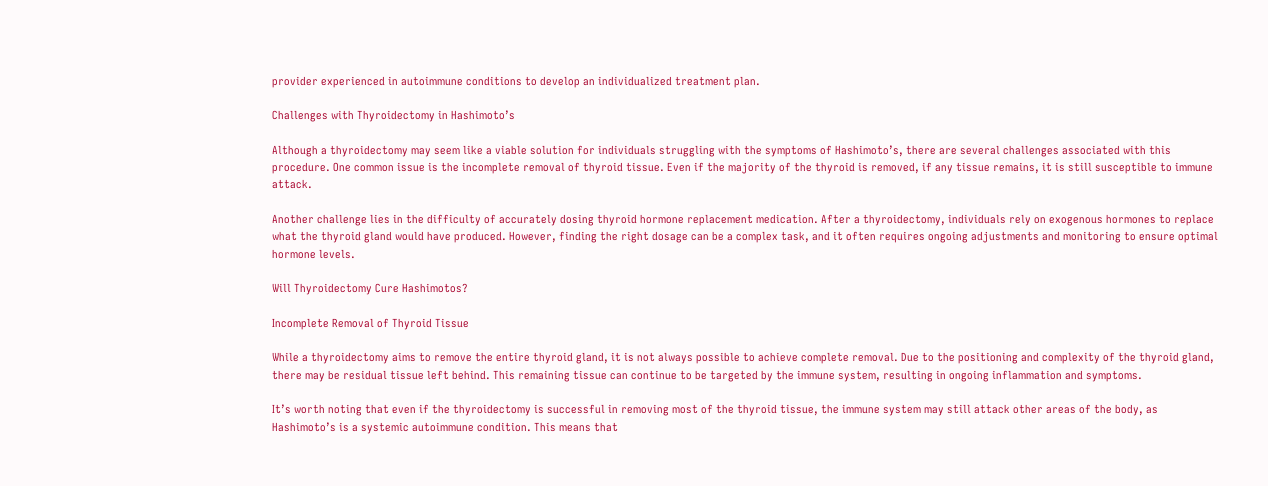provider experienced in autoimmune conditions to develop an individualized treatment plan.

Challenges with Thyroidectomy in Hashimoto’s

Although a thyroidectomy may seem like a viable solution for individuals struggling with the symptoms of Hashimoto’s, there are several challenges associated with this procedure. One common issue is the incomplete removal of thyroid tissue. Even if the majority of the thyroid is removed, if any tissue remains, it is still susceptible to immune attack.

Another challenge lies in the difficulty of accurately dosing thyroid hormone replacement medication. After a thyroidectomy, individuals rely on exogenous hormones to replace what the thyroid gland would have produced. However, finding the right dosage can be a complex task, and it often requires ongoing adjustments and monitoring to ensure optimal hormone levels.

Will Thyroidectomy Cure Hashimotos?

Incomplete Removal of Thyroid Tissue

While a thyroidectomy aims to remove the entire thyroid gland, it is not always possible to achieve complete removal. Due to the positioning and complexity of the thyroid gland, there may be residual tissue left behind. This remaining tissue can continue to be targeted by the immune system, resulting in ongoing inflammation and symptoms.

It’s worth noting that even if the thyroidectomy is successful in removing most of the thyroid tissue, the immune system may still attack other areas of the body, as Hashimoto’s is a systemic autoimmune condition. This means that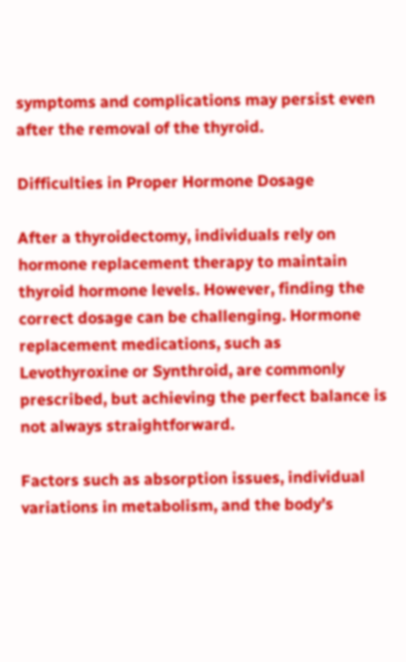symptoms and complications may persist even after the removal of the thyroid.

Difficulties in Proper Hormone Dosage

After a thyroidectomy, individuals rely on hormone replacement therapy to maintain thyroid hormone levels. However, finding the correct dosage can be challenging. Hormone replacement medications, such as Levothyroxine or Synthroid, are commonly prescribed, but achieving the perfect balance is not always straightforward.

Factors such as absorption issues, individual variations in metabolism, and the body’s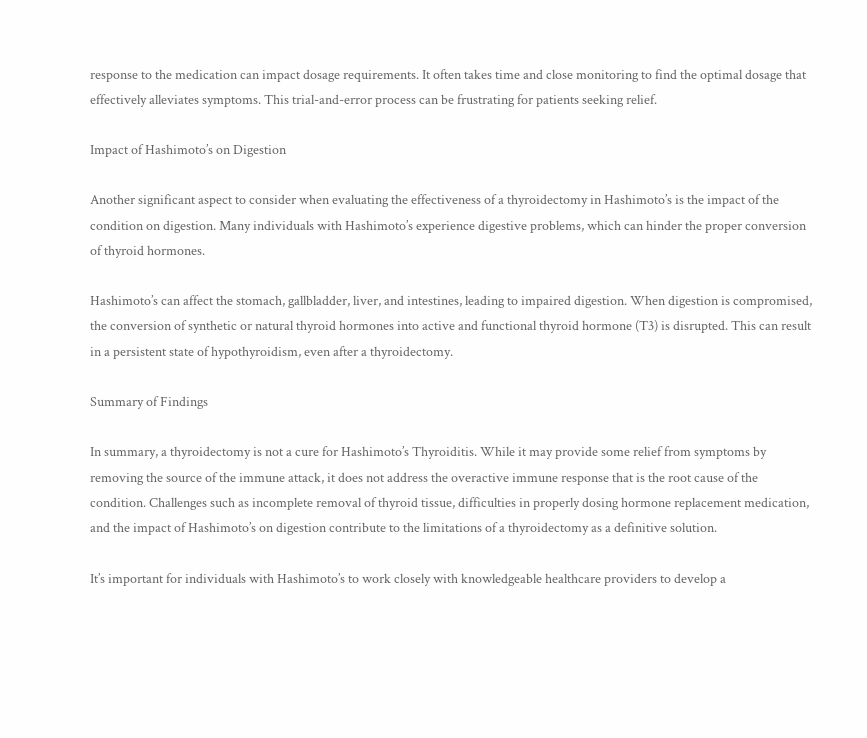response to the medication can impact dosage requirements. It often takes time and close monitoring to find the optimal dosage that effectively alleviates symptoms. This trial-and-error process can be frustrating for patients seeking relief.

Impact of Hashimoto’s on Digestion

Another significant aspect to consider when evaluating the effectiveness of a thyroidectomy in Hashimoto’s is the impact of the condition on digestion. Many individuals with Hashimoto’s experience digestive problems, which can hinder the proper conversion of thyroid hormones.

Hashimoto’s can affect the stomach, gallbladder, liver, and intestines, leading to impaired digestion. When digestion is compromised, the conversion of synthetic or natural thyroid hormones into active and functional thyroid hormone (T3) is disrupted. This can result in a persistent state of hypothyroidism, even after a thyroidectomy.

Summary of Findings

In summary, a thyroidectomy is not a cure for Hashimoto’s Thyroiditis. While it may provide some relief from symptoms by removing the source of the immune attack, it does not address the overactive immune response that is the root cause of the condition. Challenges such as incomplete removal of thyroid tissue, difficulties in properly dosing hormone replacement medication, and the impact of Hashimoto’s on digestion contribute to the limitations of a thyroidectomy as a definitive solution.

It’s important for individuals with Hashimoto’s to work closely with knowledgeable healthcare providers to develop a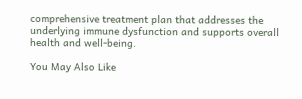comprehensive treatment plan that addresses the underlying immune dysfunction and supports overall health and well-being.

You May Also Like